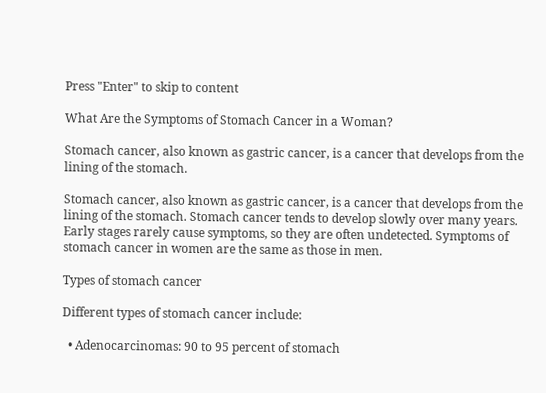Press "Enter" to skip to content

What Are the Symptoms of Stomach Cancer in a Woman?

Stomach cancer, also known as gastric cancer, is a cancer that develops from the lining of the stomach.

Stomach cancer, also known as gastric cancer, is a cancer that develops from the lining of the stomach. Stomach cancer tends to develop slowly over many years. Early stages rarely cause symptoms, so they are often undetected. Symptoms of stomach cancer in women are the same as those in men.

Types of stomach cancer

Different types of stomach cancer include:

  • Adenocarcinomas: 90 to 95 percent of stomach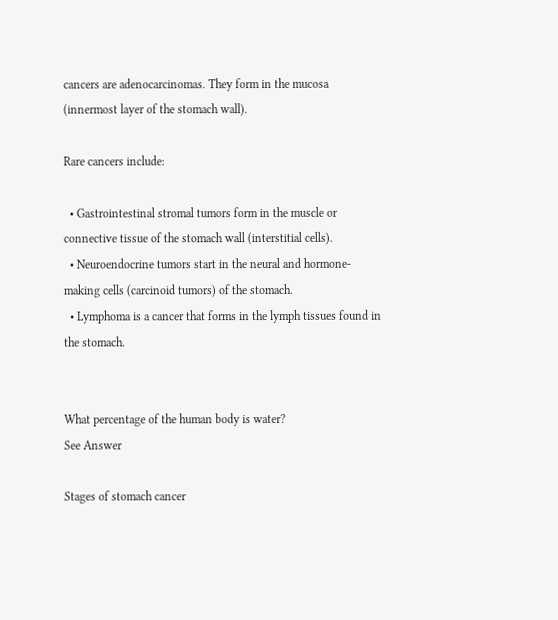cancers are adenocarcinomas. They form in the mucosa (innermost layer of the stomach wall).

Rare cancers include:

  • Gastrointestinal stromal tumors form in the muscle or connective tissue of the stomach wall (interstitial cells).
  • Neuroendocrine tumors start in the neural and hormone-making cells (carcinoid tumors) of the stomach.
  • Lymphoma is a cancer that forms in the lymph tissues found in the stomach.


What percentage of the human body is water?
See Answer

Stages of stomach cancer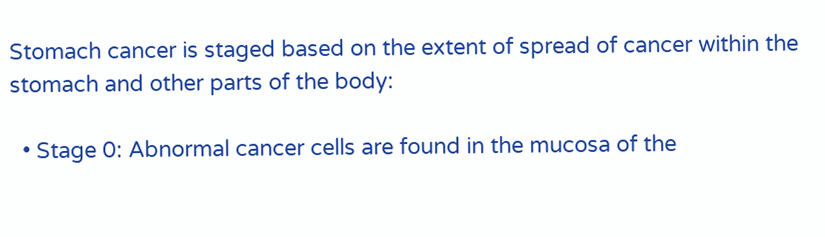Stomach cancer is staged based on the extent of spread of cancer within the stomach and other parts of the body:

  • Stage 0: Abnormal cancer cells are found in the mucosa of the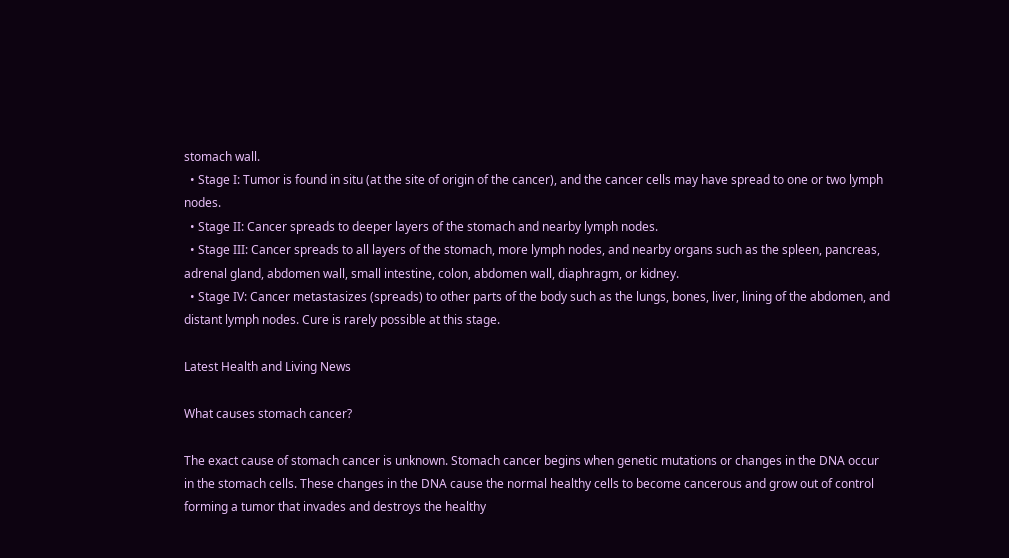stomach wall.
  • Stage I: Tumor is found in situ (at the site of origin of the cancer), and the cancer cells may have spread to one or two lymph nodes.
  • Stage II: Cancer spreads to deeper layers of the stomach and nearby lymph nodes.
  • Stage III: Cancer spreads to all layers of the stomach, more lymph nodes, and nearby organs such as the spleen, pancreas, adrenal gland, abdomen wall, small intestine, colon, abdomen wall, diaphragm, or kidney.
  • Stage IV: Cancer metastasizes (spreads) to other parts of the body such as the lungs, bones, liver, lining of the abdomen, and distant lymph nodes. Cure is rarely possible at this stage.

Latest Health and Living News

What causes stomach cancer?

The exact cause of stomach cancer is unknown. Stomach cancer begins when genetic mutations or changes in the DNA occur in the stomach cells. These changes in the DNA cause the normal healthy cells to become cancerous and grow out of control forming a tumor that invades and destroys the healthy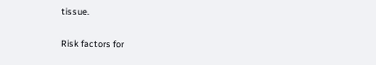tissue.

Risk factors for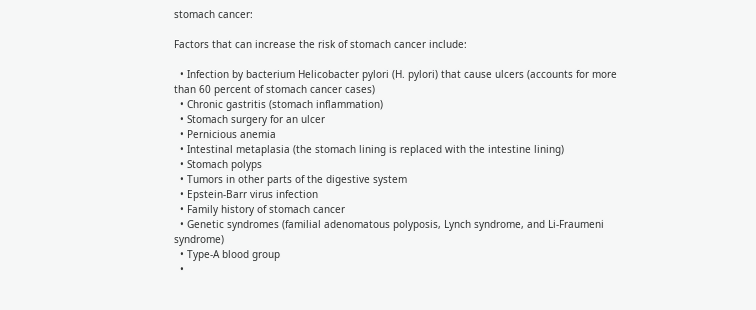stomach cancer:

Factors that can increase the risk of stomach cancer include:

  • Infection by bacterium Helicobacter pylori (H. pylori) that cause ulcers (accounts for more than 60 percent of stomach cancer cases)
  • Chronic gastritis (stomach inflammation)
  • Stomach surgery for an ulcer
  • Pernicious anemia
  • Intestinal metaplasia (the stomach lining is replaced with the intestine lining)
  • Stomach polyps
  • Tumors in other parts of the digestive system
  • Epstein-Barr virus infection
  • Family history of stomach cancer
  • Genetic syndromes (familial adenomatous polyposis, Lynch syndrome, and Li-Fraumeni syndrome)
  • Type-A blood group
  •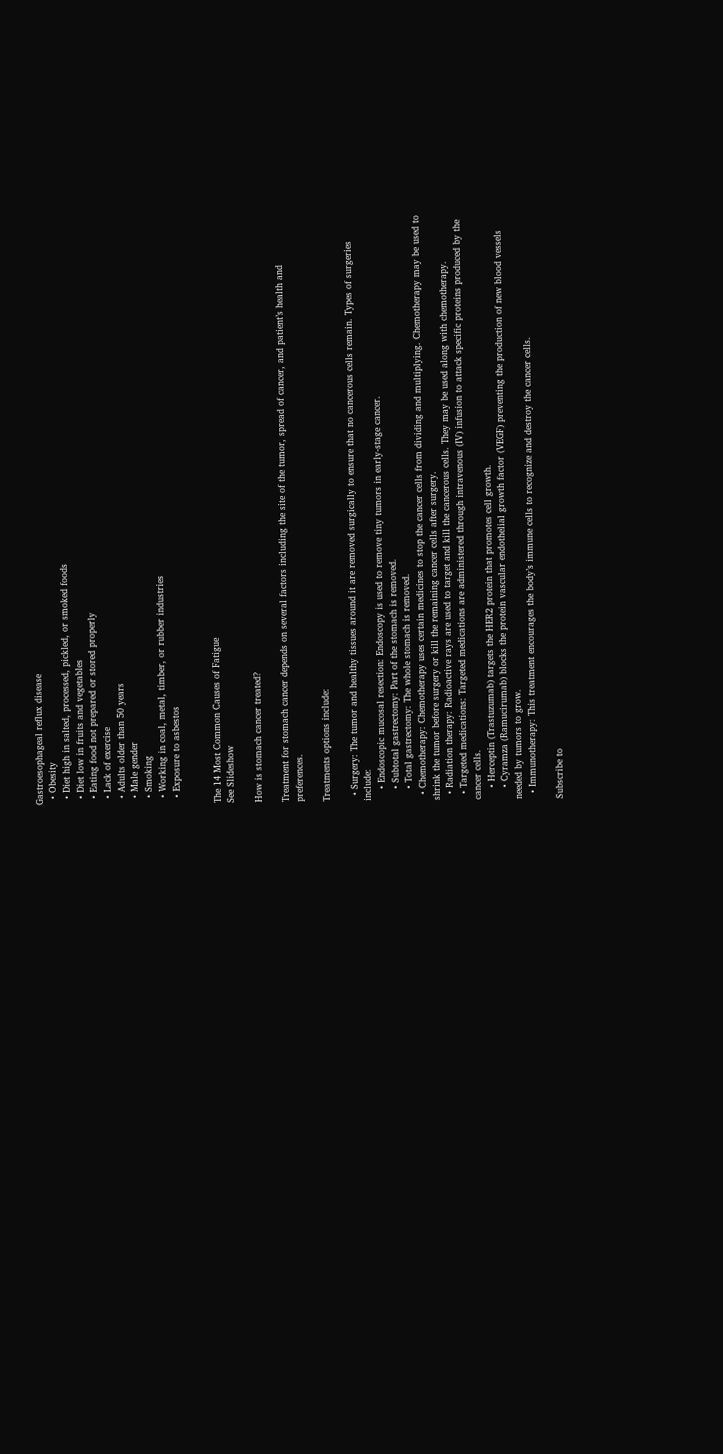Gastroesophageal reflux disease
  • Obesity
  • Diet high in salted, processed, pickled, or smoked foods
  • Diet low in fruits and vegetables
  • Eating food not prepared or stored properly
  • Lack of exercise
  • Adults older than 50 years
  • Male gender
  • Smoking
  • Working in coal, metal, timber, or rubber industries
  • Exposure to asbestos


The 14 Most Common Causes of Fatigue
See Slideshow

How is stomach cancer treated?

Treatment for stomach cancer depends on several factors including the site of the tumor, spread of cancer, and patient’s health and preferences.

Treatments options include:

  • Surgery: The tumor and healthy tissues around it are removed surgically to ensure that no cancerous cells remain. Types of surgeries include:
    • Endoscopic mucosal resection: Endoscopy is used to remove tiny tumors in early-stage cancer.
    • Subtotal gastrectomy: Part of the stomach is removed.
    • Total gastrectomy: The whole stomach is removed.
  • Chemotherapy: Chemotherapy uses certain medicines to stop the cancer cells from dividing and multiplying. Chemotherapy may be used to shrink the tumor before surgery or kill the remaining cancer cells after surgery.
  • Radiation therapy: Radioactive rays are used to target and kill the cancerous cells. They may be used along with chemotherapy.
  • Targeted medications: Targeted medications are administered through intravenous (IV) infusion to attack specific proteins produced by the cancer cells.
    • Herceptin (Trastuzumab) targets the HER2 protein that promotes cell growth.
    • Cyramza (Ramucirumab) blocks the protein vascular endothelial growth factor (VEGF) preventing the production of new blood vessels needed by tumors to grow.
  • Immunotherapy: This treatment encourages the body’s immune cells to recognize and destroy the cancer cells.

Subscribe to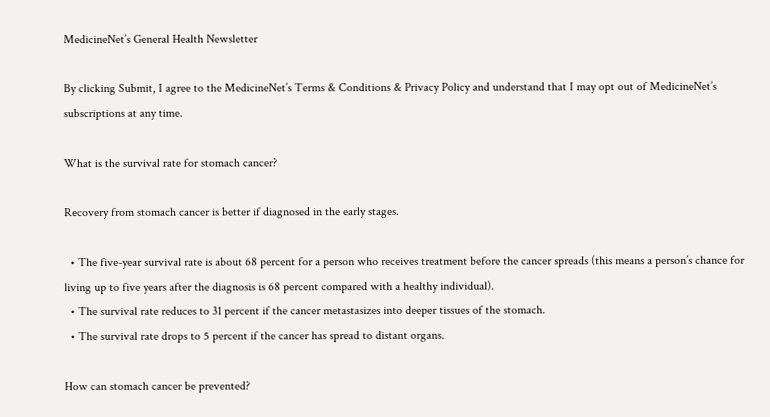MedicineNet’s General Health Newsletter

By clicking Submit, I agree to the MedicineNet’s Terms & Conditions & Privacy Policy and understand that I may opt out of MedicineNet’s subscriptions at any time.

What is the survival rate for stomach cancer?

Recovery from stomach cancer is better if diagnosed in the early stages.

  • The five-year survival rate is about 68 percent for a person who receives treatment before the cancer spreads (this means a person’s chance for living up to five years after the diagnosis is 68 percent compared with a healthy individual).
  • The survival rate reduces to 31 percent if the cancer metastasizes into deeper tissues of the stomach.
  • The survival rate drops to 5 percent if the cancer has spread to distant organs.

How can stomach cancer be prevented?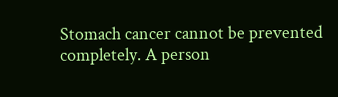Stomach cancer cannot be prevented completely. A person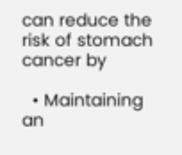can reduce the risk of stomach cancer by

  • Maintaining an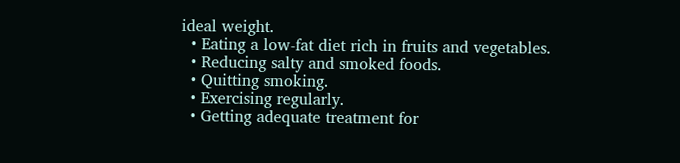ideal weight.
  • Eating a low-fat diet rich in fruits and vegetables.
  • Reducing salty and smoked foods.
  • Quitting smoking.
  • Exercising regularly.
  • Getting adequate treatment for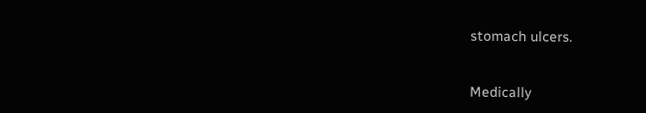stomach ulcers.


Medically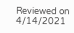Reviewed on 4/14/2021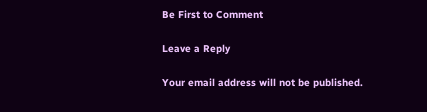Be First to Comment

Leave a Reply

Your email address will not be published.